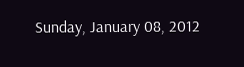Sunday, January 08, 2012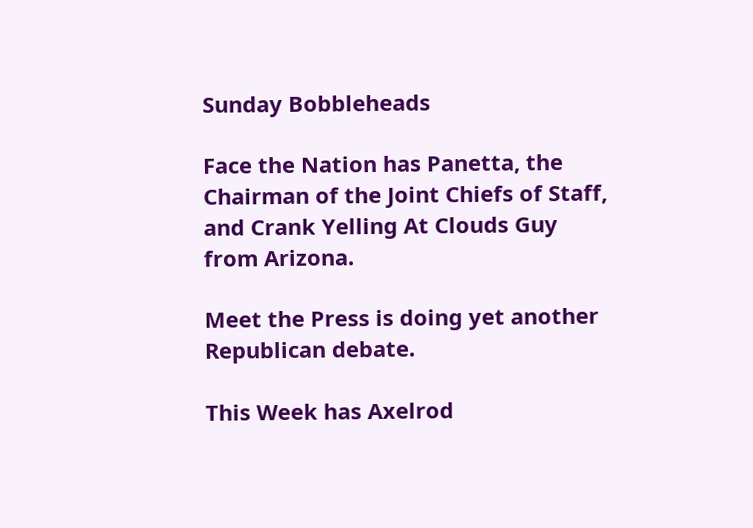Sunday Bobbleheads

Face the Nation has Panetta, the Chairman of the Joint Chiefs of Staff, and Crank Yelling At Clouds Guy from Arizona.

Meet the Press is doing yet another Republican debate.

This Week has Axelrod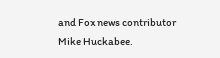and Fox news contributor Mike Huckabee.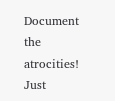Document the atrocities! Just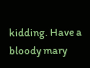kidding. Have a bloody mary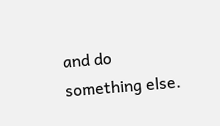and do something else.